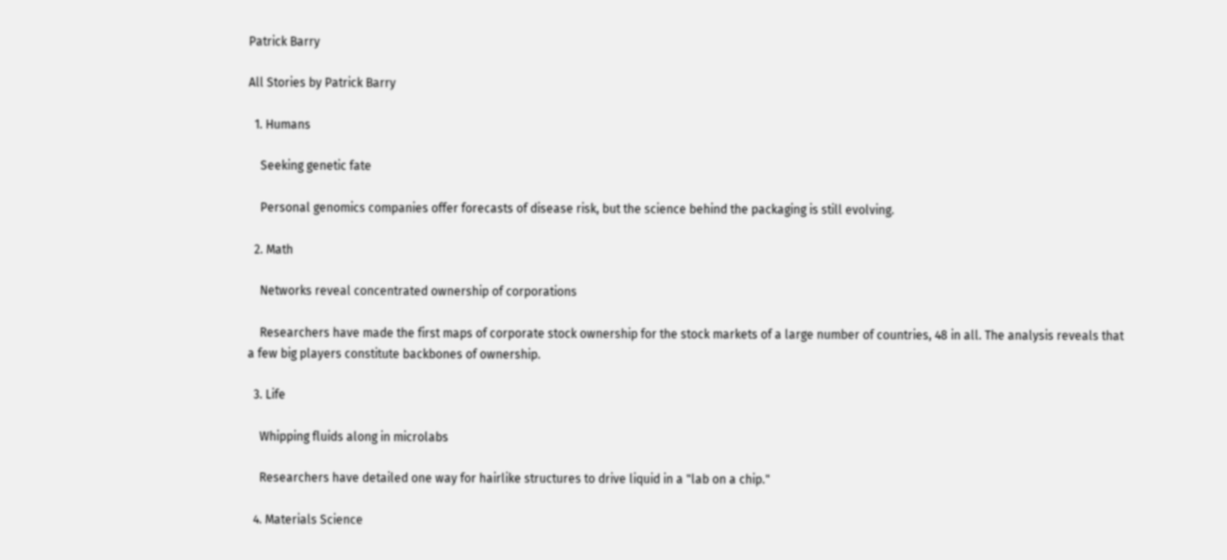Patrick Barry

All Stories by Patrick Barry

  1. Humans

    Seeking genetic fate

    Personal genomics companies offer forecasts of disease risk, but the science behind the packaging is still evolving.

  2. Math

    Networks reveal concentrated ownership of corporations

    Researchers have made the first maps of corporate stock ownership for the stock markets of a large number of countries, 48 in all. The analysis reveals that a few big players constitute backbones of ownership.

  3. Life

    Whipping fluids along in microlabs

    Researchers have detailed one way for hairlike structures to drive liquid in a "lab on a chip."

  4. Materials Science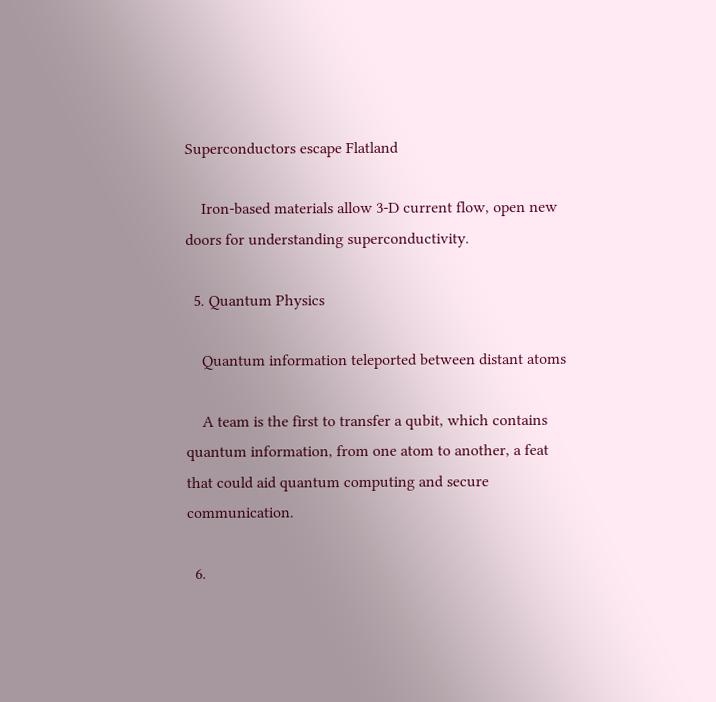Superconductors escape Flatland

    Iron-based materials allow 3-D current flow, open new doors for understanding superconductivity.

  5. Quantum Physics

    Quantum information teleported between distant atoms

    A team is the first to transfer a qubit, which contains quantum information, from one atom to another, a feat that could aid quantum computing and secure communication.

  6.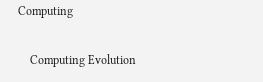Computing

    Computing Evolution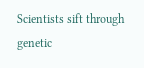Scientists sift through genetic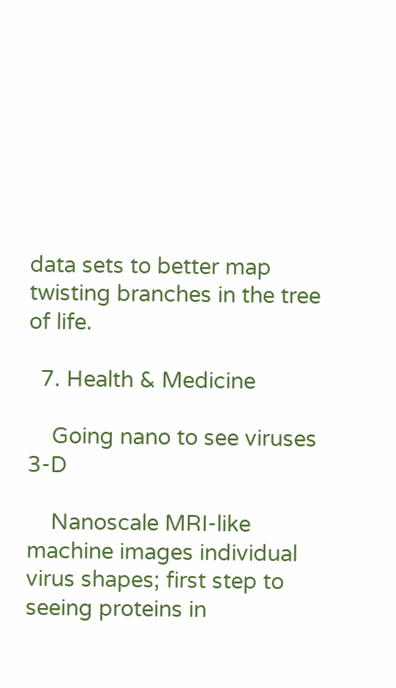data sets to better map twisting branches in the tree of life.

  7. Health & Medicine

    Going nano to see viruses 3-D

    Nanoscale MRI-like machine images individual virus shapes; first step to seeing proteins in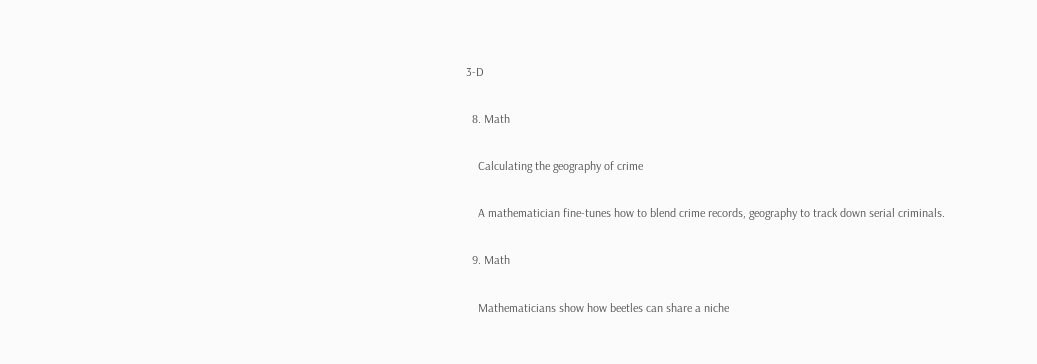3-D

  8. Math

    Calculating the geography of crime

    A mathematician fine-tunes how to blend crime records, geography to track down serial criminals.

  9. Math

    Mathematicians show how beetles can share a niche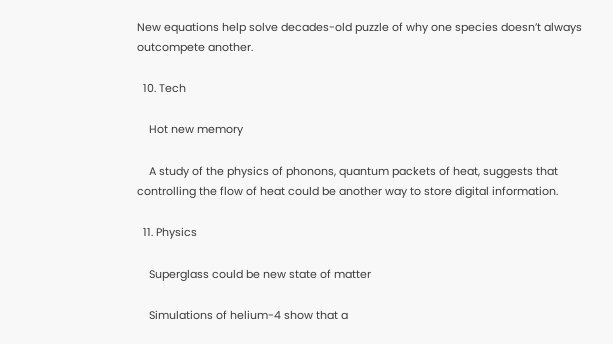New equations help solve decades-old puzzle of why one species doesn’t always outcompete another.

  10. Tech

    Hot new memory

    A study of the physics of phonons, quantum packets of heat, suggests that controlling the flow of heat could be another way to store digital information.

  11. Physics

    Superglass could be new state of matter

    Simulations of helium-4 show that a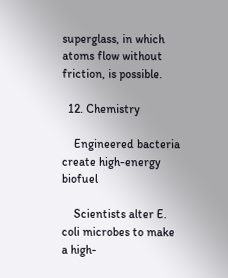superglass, in which atoms flow without friction, is possible.

  12. Chemistry

    Engineered bacteria create high-energy biofuel

    Scientists alter E. coli microbes to make a high-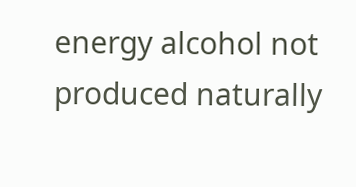energy alcohol not produced naturally